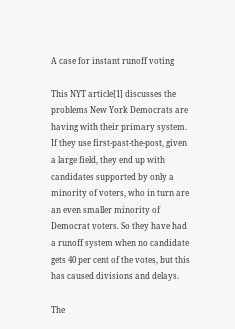A case for instant runoff voting

This NYT article[1] discusses the problems New York Democrats are having with their primary system. If they use first-past-the-post, given a large field, they end up with candidates supported by only a minority of voters, who in turn are an even smaller minority of Democrat voters. So they have had a runoff system when no candidate gets 40 per cent of the votes, but this has caused divisions and delays.

The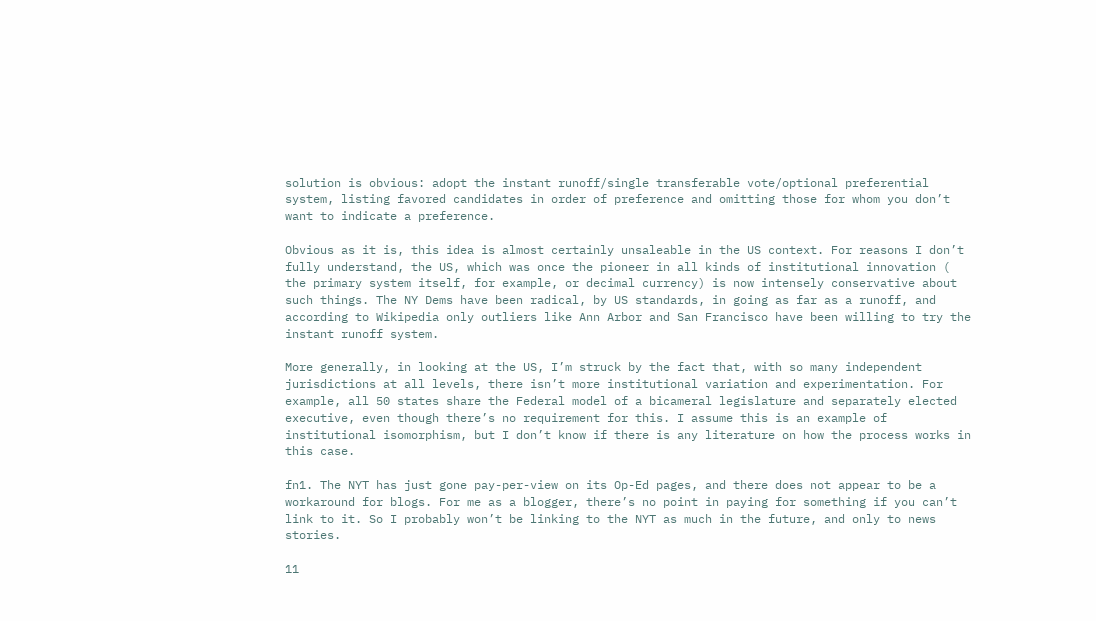solution is obvious: adopt the instant runoff/single transferable vote/optional preferential system, listing favored candidates in order of preference and omitting those for whom you don’t want to indicate a preference.

Obvious as it is, this idea is almost certainly unsaleable in the US context. For reasons I don’t fully understand, the US, which was once the pioneer in all kinds of institutional innovation ( the primary system itself, for example, or decimal currency) is now intensely conservative about such things. The NY Dems have been radical, by US standards, in going as far as a runoff, and according to Wikipedia only outliers like Ann Arbor and San Francisco have been willing to try the instant runoff system.

More generally, in looking at the US, I’m struck by the fact that, with so many independent jurisdictions at all levels, there isn’t more institutional variation and experimentation. For example, all 50 states share the Federal model of a bicameral legislature and separately elected executive, even though there’s no requirement for this. I assume this is an example of institutional isomorphism, but I don’t know if there is any literature on how the process works in this case.

fn1. The NYT has just gone pay-per-view on its Op-Ed pages, and there does not appear to be a workaround for blogs. For me as a blogger, there’s no point in paying for something if you can’t link to it. So I probably won’t be linking to the NYT as much in the future, and only to news stories.

11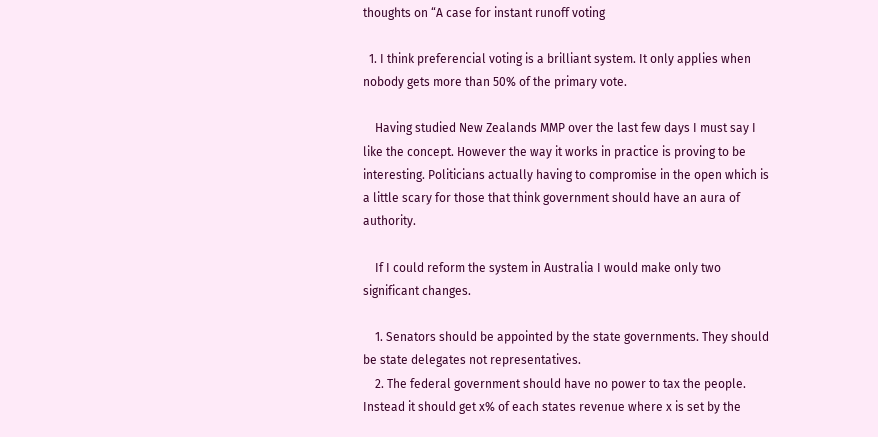thoughts on “A case for instant runoff voting

  1. I think preferencial voting is a brilliant system. It only applies when nobody gets more than 50% of the primary vote.

    Having studied New Zealands MMP over the last few days I must say I like the concept. However the way it works in practice is proving to be interesting. Politicians actually having to compromise in the open which is a little scary for those that think government should have an aura of authority.

    If I could reform the system in Australia I would make only two significant changes.

    1. Senators should be appointed by the state governments. They should be state delegates not representatives.
    2. The federal government should have no power to tax the people. Instead it should get x% of each states revenue where x is set by the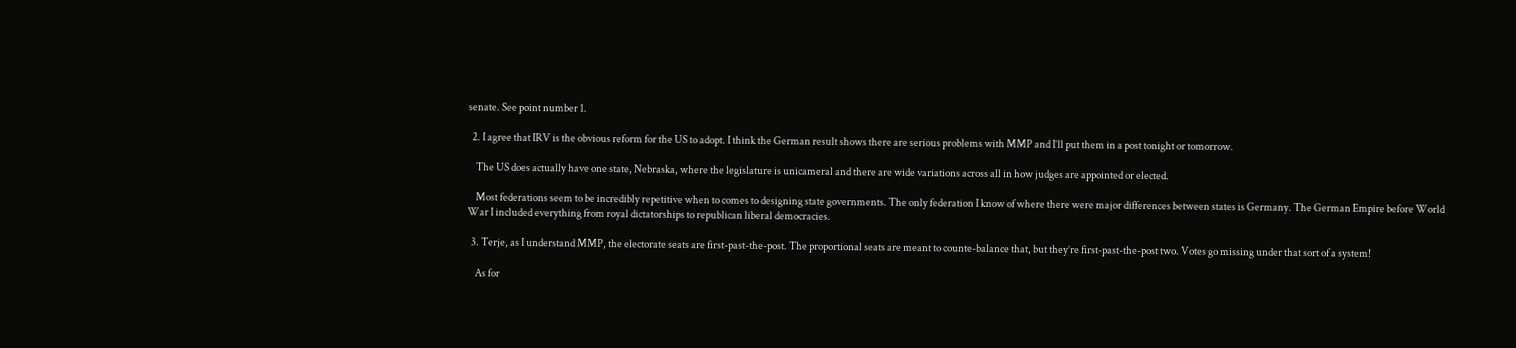senate. See point number 1.

  2. I agree that IRV is the obvious reform for the US to adopt. I think the German result shows there are serious problems with MMP and I’ll put them in a post tonight or tomorrow.

    The US does actually have one state, Nebraska, where the legislature is unicameral and there are wide variations across all in how judges are appointed or elected.

    Most federations seem to be incredibly repetitive when to comes to designing state governments. The only federation I know of where there were major differences between states is Germany. The German Empire before World War I included everything from royal dictatorships to republican liberal democracies.

  3. Terje, as I understand MMP, the electorate seats are first-past-the-post. The proportional seats are meant to counte-balance that, but they’re first-past-the-post two. Votes go missing under that sort of a system!

    As for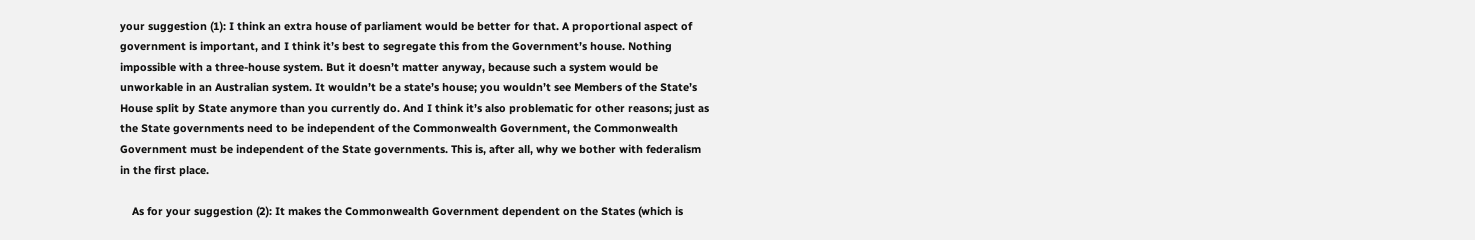your suggestion (1): I think an extra house of parliament would be better for that. A proportional aspect of government is important, and I think it’s best to segregate this from the Government’s house. Nothing impossible with a three-house system. But it doesn’t matter anyway, because such a system would be unworkable in an Australian system. It wouldn’t be a state’s house; you wouldn’t see Members of the State’s House split by State anymore than you currently do. And I think it’s also problematic for other reasons; just as the State governments need to be independent of the Commonwealth Government, the Commonwealth Government must be independent of the State governments. This is, after all, why we bother with federalism in the first place.

    As for your suggestion (2): It makes the Commonwealth Government dependent on the States (which is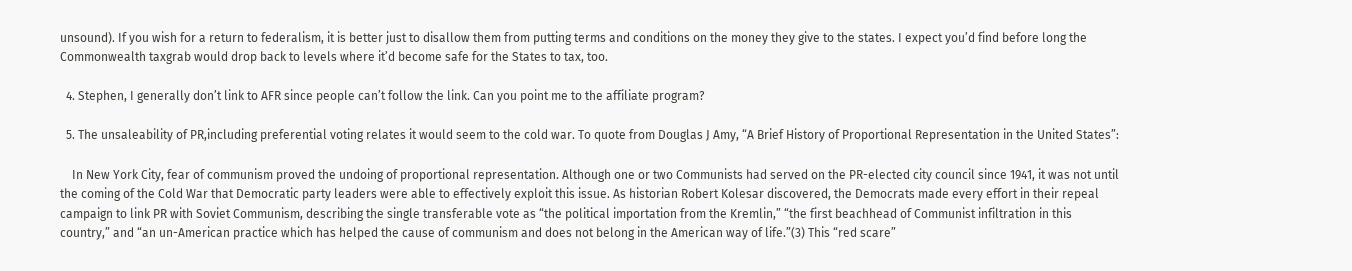unsound). If you wish for a return to federalism, it is better just to disallow them from putting terms and conditions on the money they give to the states. I expect you’d find before long the Commonwealth taxgrab would drop back to levels where it’d become safe for the States to tax, too.

  4. Stephen, I generally don’t link to AFR since people can’t follow the link. Can you point me to the affiliate program?

  5. The unsaleability of PR,including preferential voting relates it would seem to the cold war. To quote from Douglas J Amy, “A Brief History of Proportional Representation in the United States”:

    In New York City, fear of communism proved the undoing of proportional representation. Although one or two Communists had served on the PR-elected city council since 1941, it was not until the coming of the Cold War that Democratic party leaders were able to effectively exploit this issue. As historian Robert Kolesar discovered, the Democrats made every effort in their repeal campaign to link PR with Soviet Communism, describing the single transferable vote as “the political importation from the Kremlin,” “the first beachhead of Communist infiltration in this country,” and “an un-American practice which has helped the cause of communism and does not belong in the American way of life.”(3) This “red scare”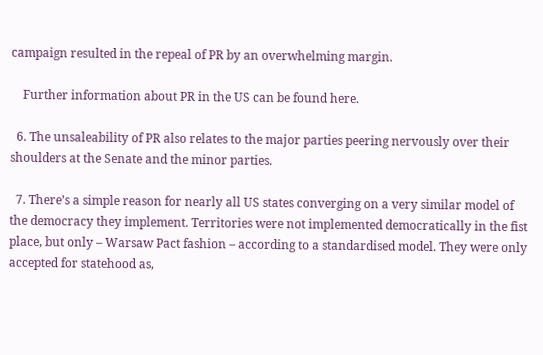campaign resulted in the repeal of PR by an overwhelming margin.

    Further information about PR in the US can be found here.

  6. The unsaleability of PR also relates to the major parties peering nervously over their shoulders at the Senate and the minor parties.

  7. There’s a simple reason for nearly all US states converging on a very similar model of the democracy they implement. Territories were not implemented democratically in the fist place, but only – Warsaw Pact fashion – according to a standardised model. They were only accepted for statehood as,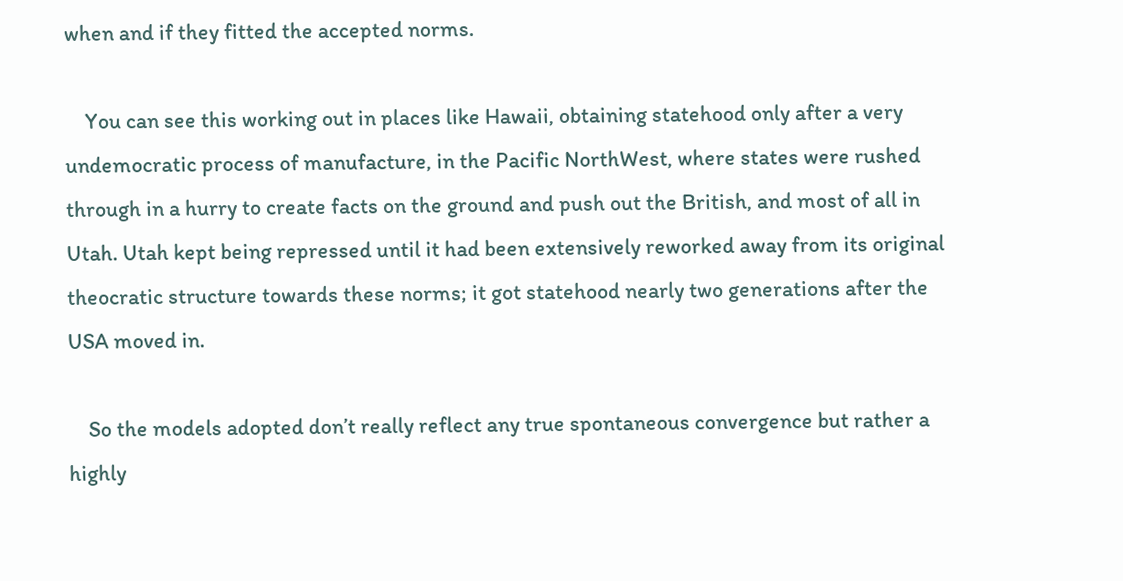when and if they fitted the accepted norms.

    You can see this working out in places like Hawaii, obtaining statehood only after a very undemocratic process of manufacture, in the Pacific NorthWest, where states were rushed through in a hurry to create facts on the ground and push out the British, and most of all in Utah. Utah kept being repressed until it had been extensively reworked away from its original theocratic structure towards these norms; it got statehood nearly two generations after the USA moved in.

    So the models adopted don’t really reflect any true spontaneous convergence but rather a highly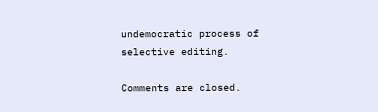undemocratic process of selective editing.

Comments are closed.